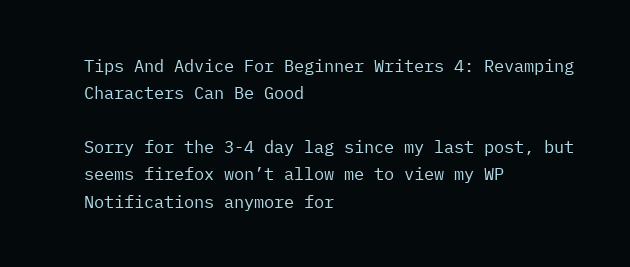Tips And Advice For Beginner Writers 4: Revamping Characters Can Be Good

Sorry for the 3-4 day lag since my last post, but seems firefox won’t allow me to view my WP Notifications anymore for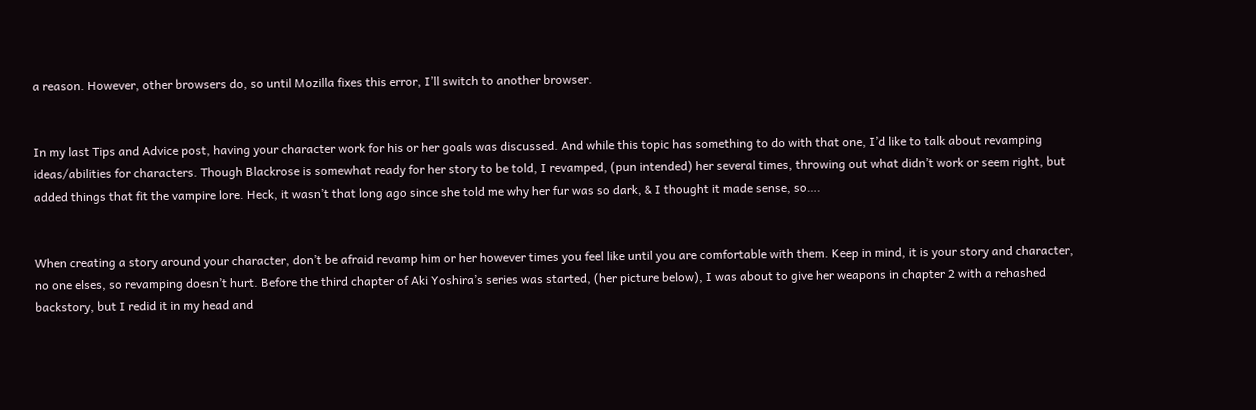a reason. However, other browsers do, so until Mozilla fixes this error, I’ll switch to another browser.


In my last Tips and Advice post, having your character work for his or her goals was discussed. And while this topic has something to do with that one, I’d like to talk about revamping ideas/abilities for characters. Though Blackrose is somewhat ready for her story to be told, I revamped, (pun intended) her several times, throwing out what didn’t work or seem right, but added things that fit the vampire lore. Heck, it wasn’t that long ago since she told me why her fur was so dark, & I thought it made sense, so….


When creating a story around your character, don’t be afraid revamp him or her however times you feel like until you are comfortable with them. Keep in mind, it is your story and character, no one elses, so revamping doesn’t hurt. Before the third chapter of Aki Yoshira’s series was started, (her picture below), I was about to give her weapons in chapter 2 with a rehashed backstory, but I redid it in my head and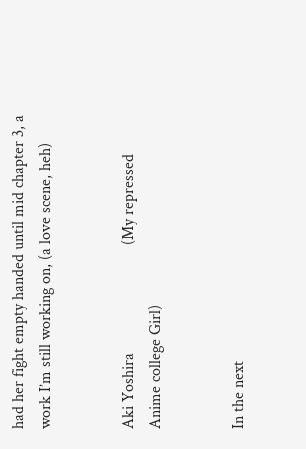had her fight empty handed until mid chapter 3, a work I’m still working on, (a love scene, heh)


Aki Yoshira                           (My repressed  Anime college Girl)


In the next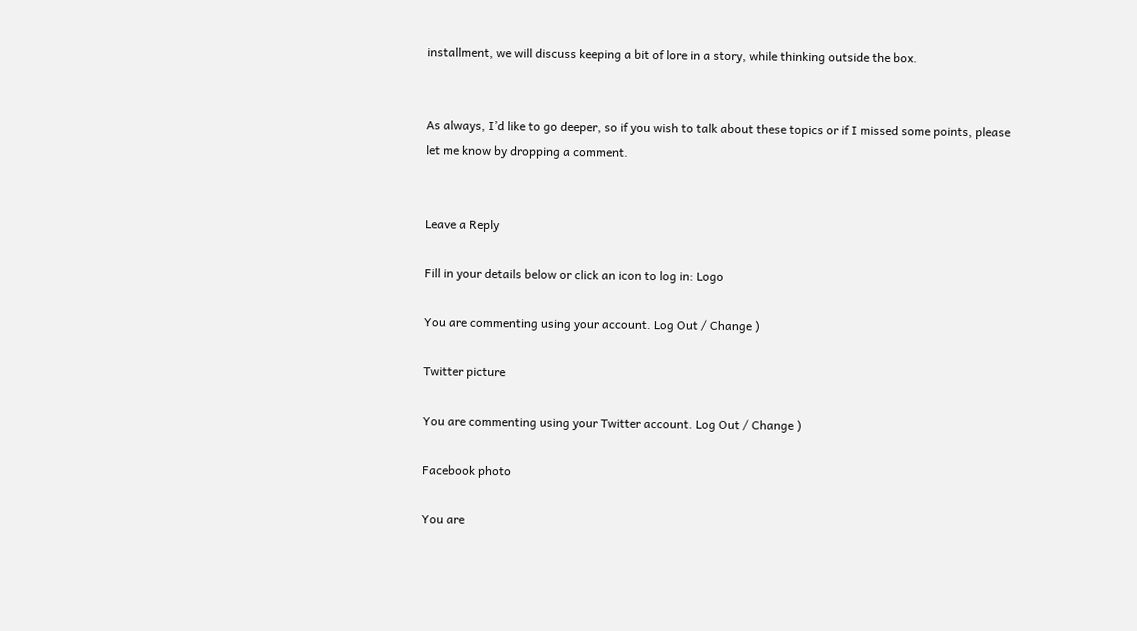installment, we will discuss keeping a bit of lore in a story, while thinking outside the box.


As always, I’d like to go deeper, so if you wish to talk about these topics or if I missed some points, please let me know by dropping a comment.


Leave a Reply

Fill in your details below or click an icon to log in: Logo

You are commenting using your account. Log Out / Change )

Twitter picture

You are commenting using your Twitter account. Log Out / Change )

Facebook photo

You are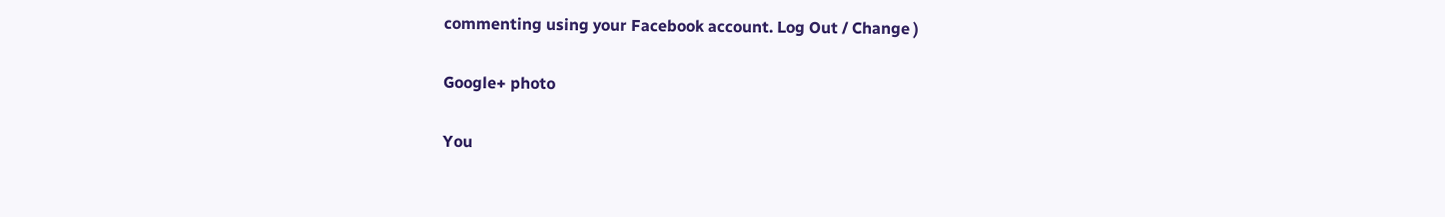commenting using your Facebook account. Log Out / Change )

Google+ photo

You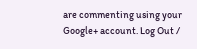are commenting using your Google+ account. Log Out /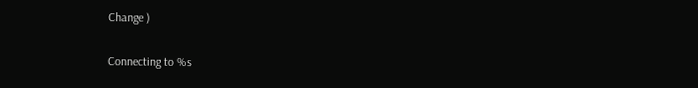Change )

Connecting to %s